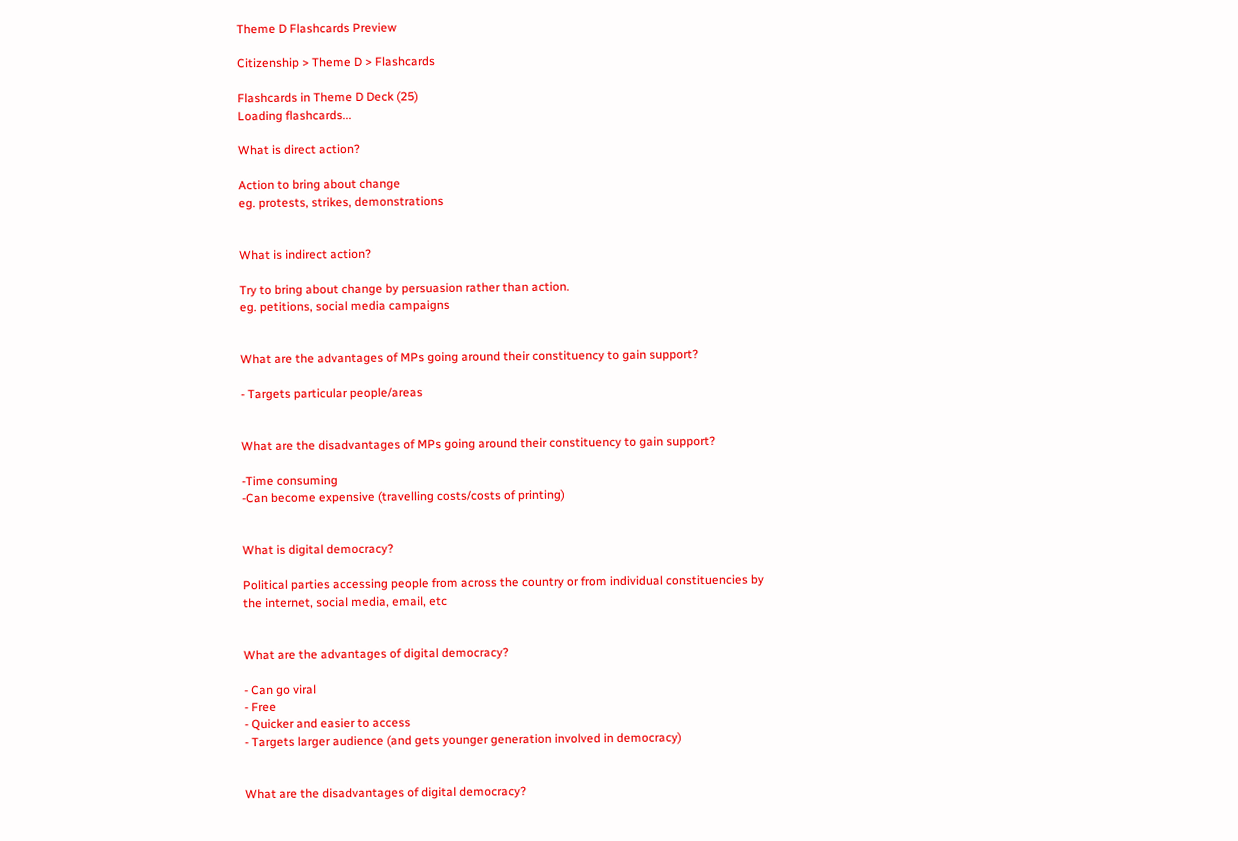Theme D Flashcards Preview

Citizenship > Theme D > Flashcards

Flashcards in Theme D Deck (25)
Loading flashcards...

What is direct action?

Action to bring about change
eg. protests, strikes, demonstrations


What is indirect action?

Try to bring about change by persuasion rather than action.
eg. petitions, social media campaigns


What are the advantages of MPs going around their constituency to gain support?

- Targets particular people/areas


What are the disadvantages of MPs going around their constituency to gain support?

-Time consuming
-Can become expensive (travelling costs/costs of printing)


What is digital democracy?

Political parties accessing people from across the country or from individual constituencies by the internet, social media, email, etc


What are the advantages of digital democracy?

- Can go viral
- Free
- Quicker and easier to access
- Targets larger audience (and gets younger generation involved in democracy)


What are the disadvantages of digital democracy?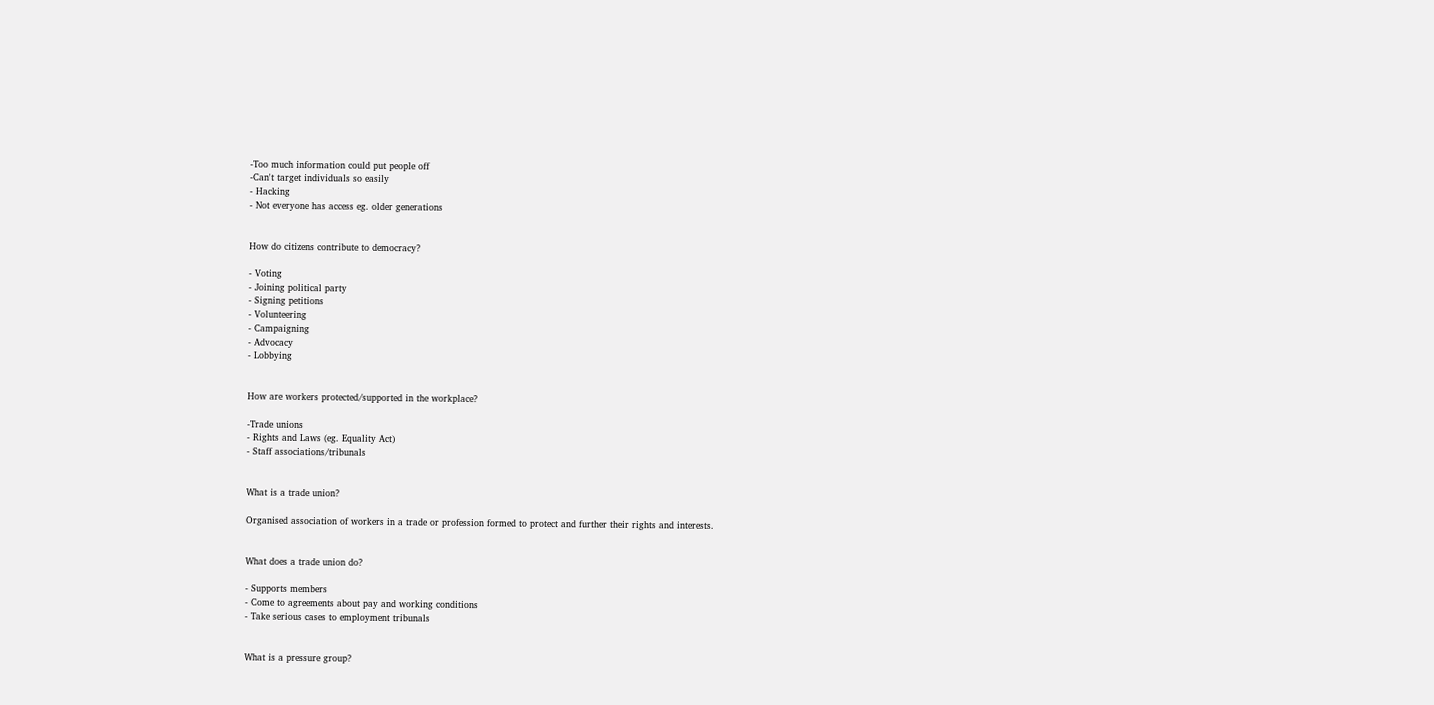-Too much information could put people off
-Can't target individuals so easily
- Hacking
- Not everyone has access eg. older generations


How do citizens contribute to democracy?

- Voting
- Joining political party
- Signing petitions
- Volunteering
- Campaigning
- Advocacy
- Lobbying


How are workers protected/supported in the workplace?

-Trade unions
- Rights and Laws (eg. Equality Act)
- Staff associations/tribunals


What is a trade union?

Organised association of workers in a trade or profession formed to protect and further their rights and interests.


What does a trade union do?

- Supports members
- Come to agreements about pay and working conditions
- Take serious cases to employment tribunals


What is a pressure group?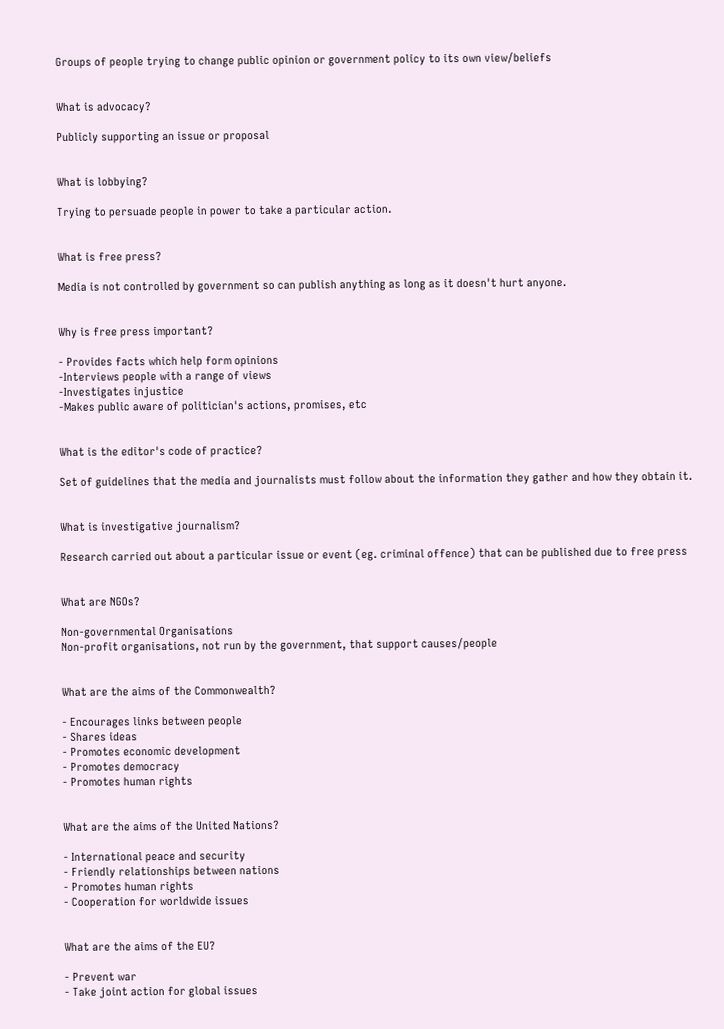Groups of people trying to change public opinion or government policy to its own view/beliefs


What is advocacy?

Publicly supporting an issue or proposal


What is lobbying?

Trying to persuade people in power to take a particular action.


What is free press?

Media is not controlled by government so can publish anything as long as it doesn't hurt anyone.


Why is free press important?

- Provides facts which help form opinions
-Interviews people with a range of views
-Investigates injustice
-Makes public aware of politician's actions, promises, etc


What is the editor's code of practice?

Set of guidelines that the media and journalists must follow about the information they gather and how they obtain it.


What is investigative journalism?

Research carried out about a particular issue or event (eg. criminal offence) that can be published due to free press


What are NGOs?

Non-governmental Organisations
Non-profit organisations, not run by the government, that support causes/people


What are the aims of the Commonwealth?

- Encourages links between people
- Shares ideas
- Promotes economic development
- Promotes democracy
- Promotes human rights


What are the aims of the United Nations?

- International peace and security
- Friendly relationships between nations
- Promotes human rights
- Cooperation for worldwide issues


What are the aims of the EU?

- Prevent war
- Take joint action for global issues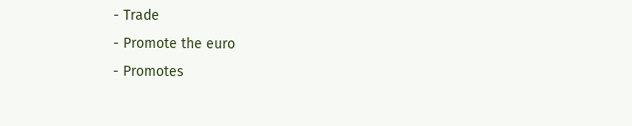- Trade
- Promote the euro
- Promotes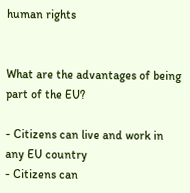human rights


What are the advantages of being part of the EU?

- Citizens can live and work in any EU country
- Citizens can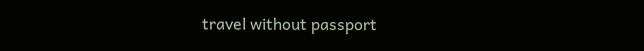travel without passport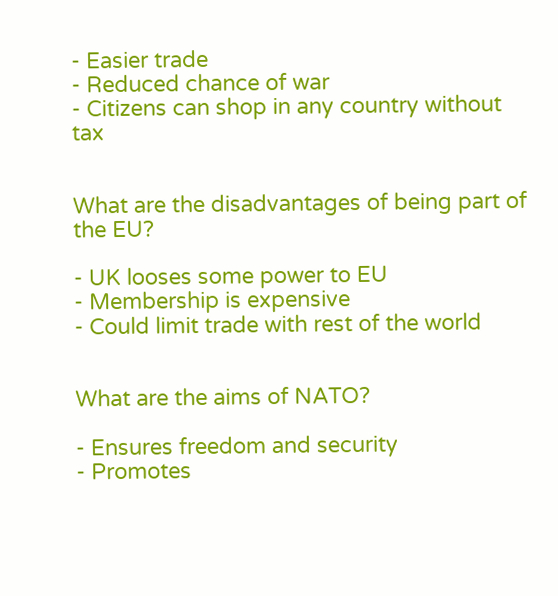- Easier trade
- Reduced chance of war
- Citizens can shop in any country without tax


What are the disadvantages of being part of the EU?

- UK looses some power to EU
- Membership is expensive
- Could limit trade with rest of the world


What are the aims of NATO?

- Ensures freedom and security
- Promotes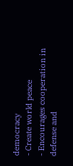democracy
- Create world peace
- Encourages cooperation in defense and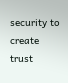security to create trust